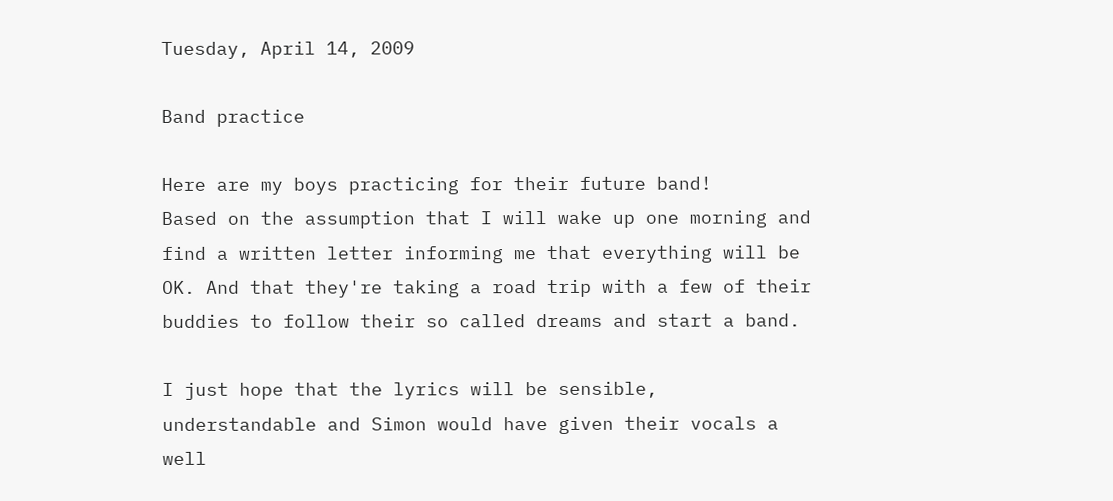Tuesday, April 14, 2009

Band practice

Here are my boys practicing for their future band!
Based on the assumption that I will wake up one morning and find a written letter informing me that everything will be OK. And that they're taking a road trip with a few of their buddies to follow their so called dreams and start a band.

I just hope that the lyrics will be sensible, understandable and Simon would have given their vocals a well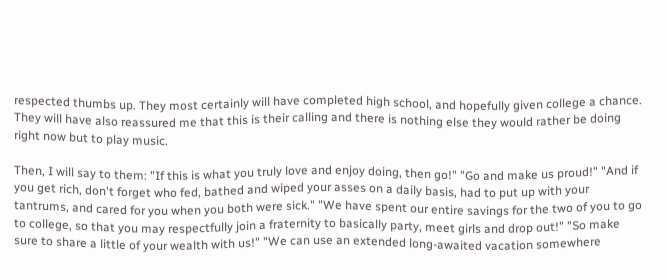respected thumbs up. They most certainly will have completed high school, and hopefully given college a chance. They will have also reassured me that this is their calling and there is nothing else they would rather be doing right now but to play music.

Then, I will say to them: "If this is what you truly love and enjoy doing, then go!" "Go and make us proud!" "And if you get rich, don't forget who fed, bathed and wiped your asses on a daily basis, had to put up with your tantrums, and cared for you when you both were sick." "We have spent our entire savings for the two of you to go to college, so that you may respectfully join a fraternity to basically party, meet girls and drop out!" "So make sure to share a little of your wealth with us!" "We can use an extended long-awaited vacation somewhere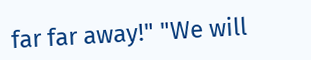far far away!" "We will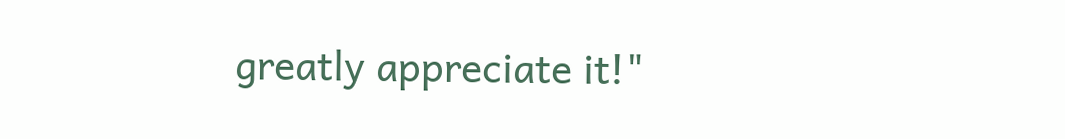greatly appreciate it!"